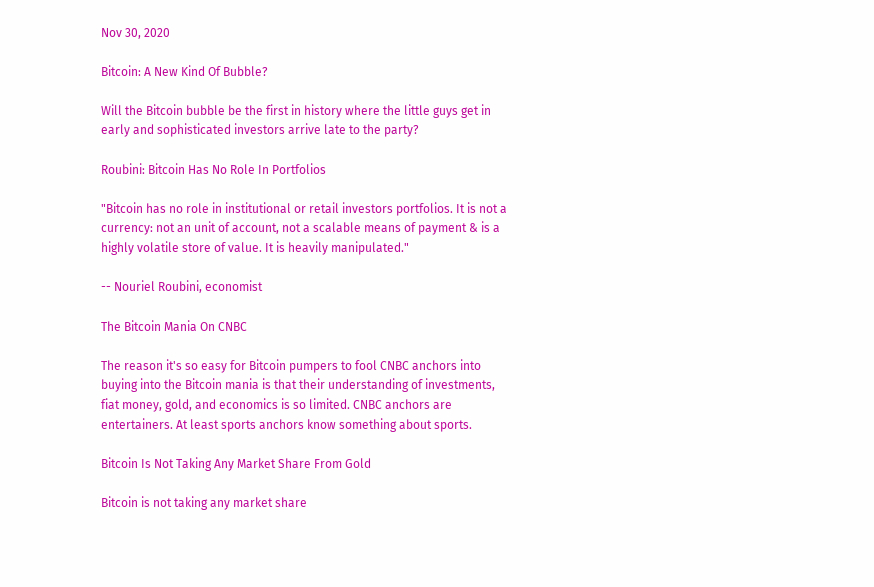Nov 30, 2020

Bitcoin: A New Kind Of Bubble?

Will the Bitcoin bubble be the first in history where the little guys get in early and sophisticated investors arrive late to the party?

Roubini: Bitcoin Has No Role In Portfolios

"Bitcoin has no role in institutional or retail investors portfolios. It is not a currency: not an unit of account, not a scalable means of payment & is a highly volatile store of value. It is heavily manipulated."

-- Nouriel Roubini, economist

The Bitcoin Mania On CNBC

The reason it's so easy for Bitcoin pumpers to fool CNBC anchors into buying into the Bitcoin mania is that their understanding of investments, fiat money, gold, and economics is so limited. CNBC anchors are entertainers. At least sports anchors know something about sports.

Bitcoin Is Not Taking Any Market Share From Gold

Bitcoin is not taking any market share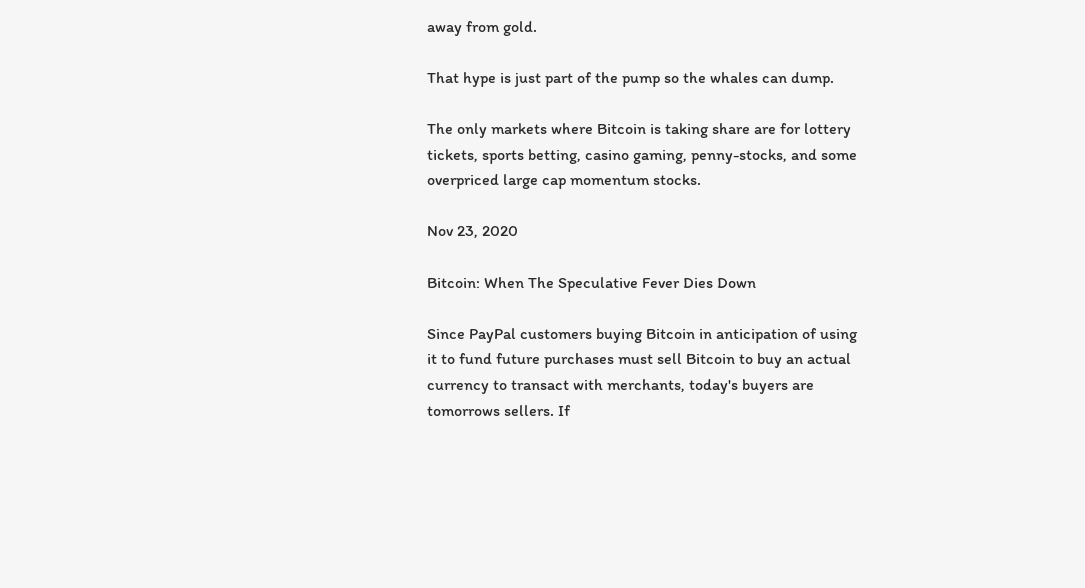away from gold.

That hype is just part of the pump so the whales can dump.

The only markets where Bitcoin is taking share are for lottery tickets, sports betting, casino gaming, penny-stocks, and some overpriced large cap momentum stocks.

Nov 23, 2020

Bitcoin: When The Speculative Fever Dies Down

Since PayPal customers buying Bitcoin in anticipation of using it to fund future purchases must sell Bitcoin to buy an actual currency to transact with merchants, today's buyers are tomorrows sellers. If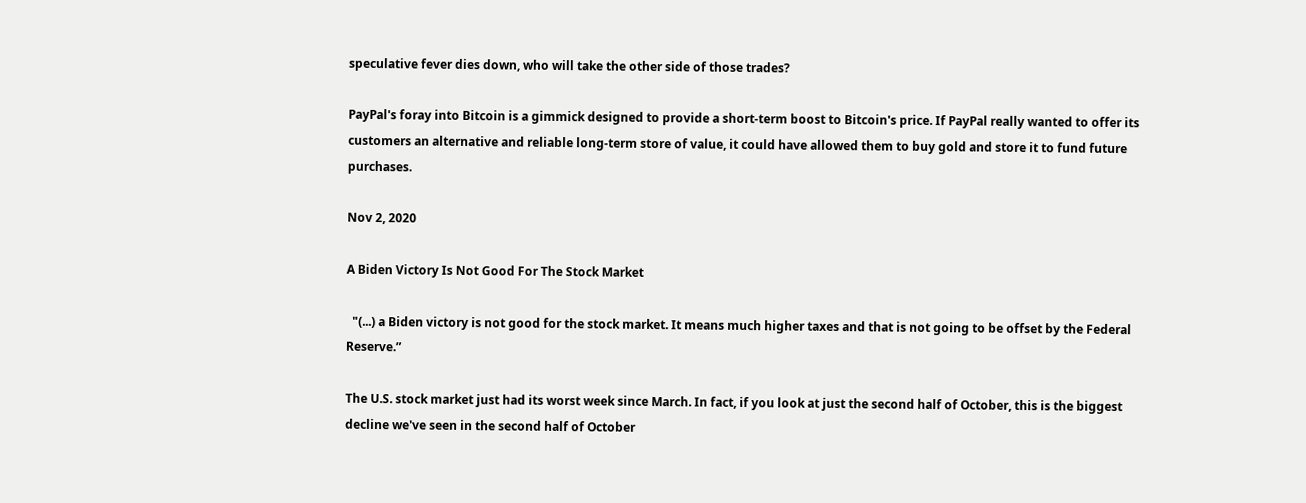speculative fever dies down, who will take the other side of those trades?

PayPal's foray into Bitcoin is a gimmick designed to provide a short-term boost to Bitcoin's price. If PayPal really wanted to offer its customers an alternative and reliable long-term store of value, it could have allowed them to buy gold and store it to fund future purchases.

Nov 2, 2020

A Biden Victory Is Not Good For The Stock Market

  "(...) a Biden victory is not good for the stock market. It means much higher taxes and that is not going to be offset by the Federal Reserve.”

The U.S. stock market just had its worst week since March. In fact, if you look at just the second half of October, this is the biggest decline we've seen in the second half of October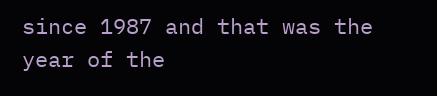since 1987 and that was the year of the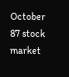October 87 stock market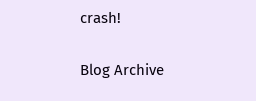crash!

Blog Archive